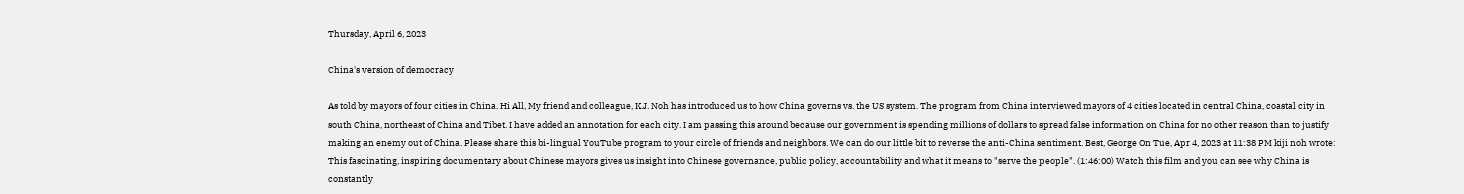Thursday, April 6, 2023

China's version of democracy

As told by mayors of four cities in China. Hi All, My friend and colleague, K.J. Noh has introduced us to how China governs vs. the US system. The program from China interviewed mayors of 4 cities located in central China, coastal city in south China, northeast of China and Tibet. I have added an annotation for each city. I am passing this around because our government is spending millions of dollars to spread false information on China for no other reason than to justify making an enemy out of China. Please share this bi-lingual YouTube program to your circle of friends and neighbors. We can do our little bit to reverse the anti-China sentiment. Best, George On Tue, Apr 4, 2023 at 11:38 PM kiji noh wrote: This fascinating, inspiring documentary about Chinese mayors gives us insight into Chinese governance, public policy, accountability and what it means to "serve the people". (1:46:00) Watch this film and you can see why China is constantly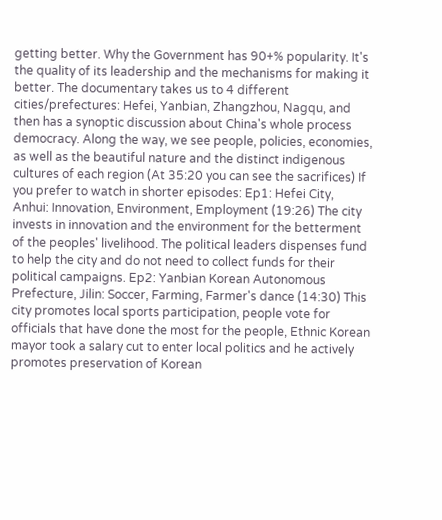getting better. Why the Government has 90+% popularity. It's the quality of its leadership and the mechanisms for making it better. The documentary takes us to 4 different cities/prefectures: Hefei, Yanbian, Zhangzhou, Nagqu, and then has a synoptic discussion about China's whole process democracy. Along the way, we see people, policies, economies, as well as the beautiful nature and the distinct indigenous cultures of each region (At 35:20 you can see the sacrifices) If you prefer to watch in shorter episodes: Ep1: Hefei City, Anhui: Innovation, Environment, Employment (19:26) The city invests in innovation and the environment for the betterment of the peoples' livelihood. The political leaders dispenses fund to help the city and do not need to collect funds for their political campaigns. Ep2: Yanbian Korean Autonomous Prefecture, Jilin: Soccer, Farming, Farmer's dance (14:30) This city promotes local sports participation, people vote for officials that have done the most for the people, Ethnic Korean mayor took a salary cut to enter local politics and he actively promotes preservation of Korean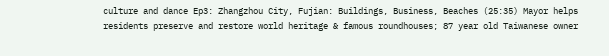culture and dance Ep3: Zhangzhou City, Fujian: Buildings, Business, Beaches (25:35) Mayor helps residents preserve and restore world heritage & famous roundhouses; 87 year old Taiwanese owner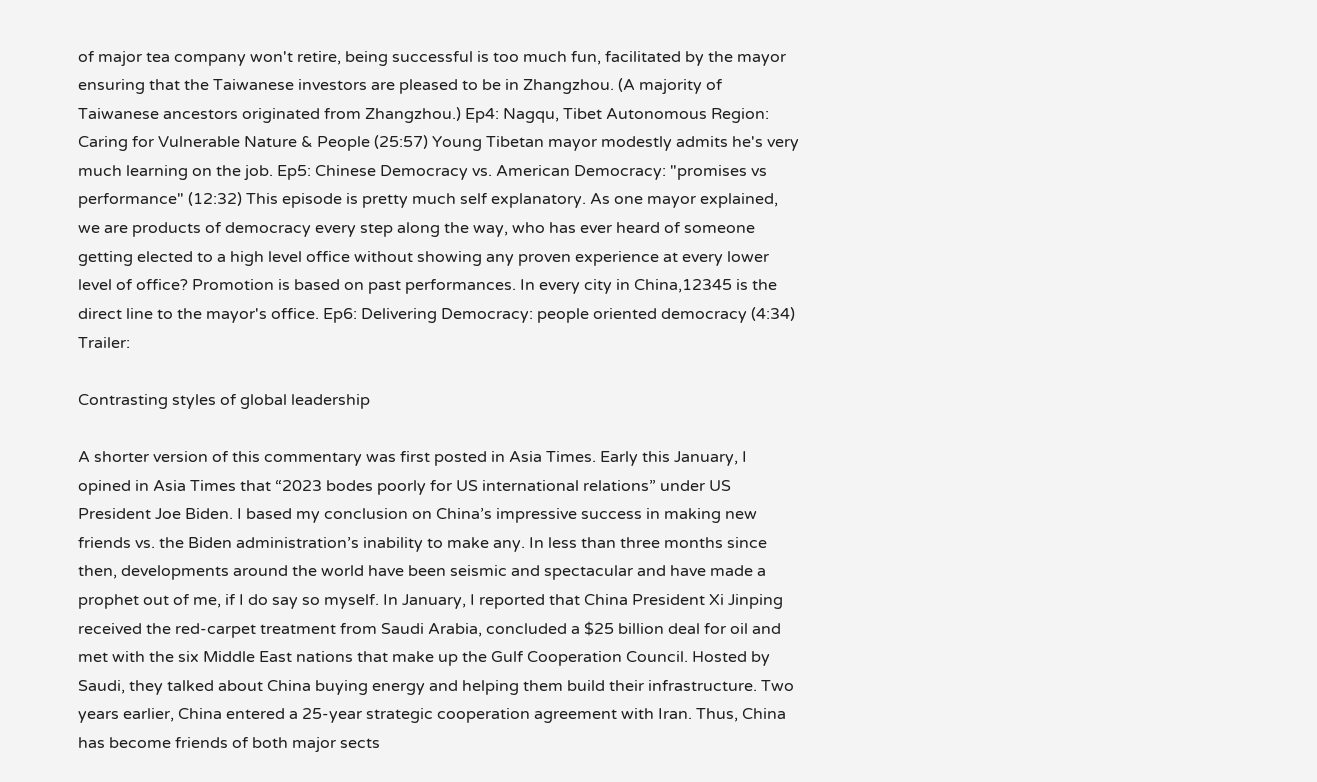of major tea company won't retire, being successful is too much fun, facilitated by the mayor ensuring that the Taiwanese investors are pleased to be in Zhangzhou. (A majority of Taiwanese ancestors originated from Zhangzhou.) Ep4: Nagqu, Tibet Autonomous Region: Caring for Vulnerable Nature & People (25:57) Young Tibetan mayor modestly admits he's very much learning on the job. Ep5: Chinese Democracy vs. American Democracy: "promises vs performance" (12:32) This episode is pretty much self explanatory. As one mayor explained, we are products of democracy every step along the way, who has ever heard of someone getting elected to a high level office without showing any proven experience at every lower level of office? Promotion is based on past performances. In every city in China,12345 is the direct line to the mayor's office. Ep6: Delivering Democracy: people oriented democracy (4:34) Trailer:

Contrasting styles of global leadership

A shorter version of this commentary was first posted in Asia Times. Early this January, I opined in Asia Times that “2023 bodes poorly for US international relations” under US President Joe Biden. I based my conclusion on China’s impressive success in making new friends vs. the Biden administration’s inability to make any. In less than three months since then, developments around the world have been seismic and spectacular and have made a prophet out of me, if I do say so myself. In January, I reported that China President Xi Jinping received the red-carpet treatment from Saudi Arabia, concluded a $25 billion deal for oil and met with the six Middle East nations that make up the Gulf Cooperation Council. Hosted by Saudi, they talked about China buying energy and helping them build their infrastructure. Two years earlier, China entered a 25-year strategic cooperation agreement with Iran. Thus, China has become friends of both major sects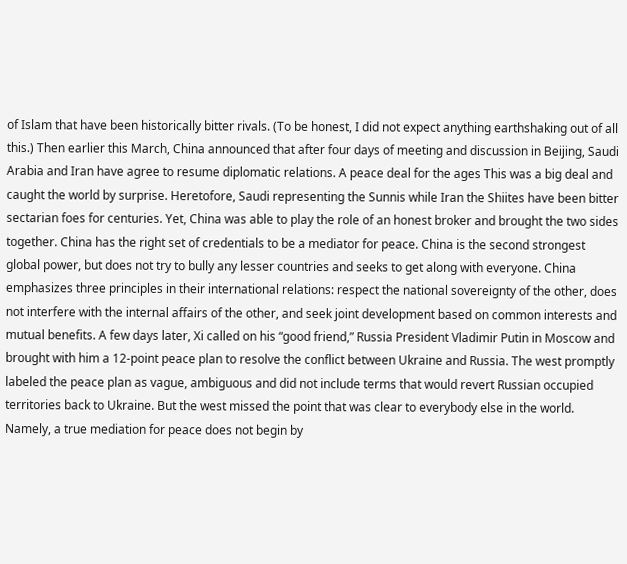of Islam that have been historically bitter rivals. (To be honest, I did not expect anything earthshaking out of all this.) Then earlier this March, China announced that after four days of meeting and discussion in Beijing, Saudi Arabia and Iran have agree to resume diplomatic relations. A peace deal for the ages This was a big deal and caught the world by surprise. Heretofore, Saudi representing the Sunnis while Iran the Shiites have been bitter sectarian foes for centuries. Yet, China was able to play the role of an honest broker and brought the two sides together. China has the right set of credentials to be a mediator for peace. China is the second strongest global power, but does not try to bully any lesser countries and seeks to get along with everyone. China emphasizes three principles in their international relations: respect the national sovereignty of the other, does not interfere with the internal affairs of the other, and seek joint development based on common interests and mutual benefits. A few days later, Xi called on his “good friend,” Russia President Vladimir Putin in Moscow and brought with him a 12-point peace plan to resolve the conflict between Ukraine and Russia. The west promptly labeled the peace plan as vague, ambiguous and did not include terms that would revert Russian occupied territories back to Ukraine. But the west missed the point that was clear to everybody else in the world. Namely, a true mediation for peace does not begin by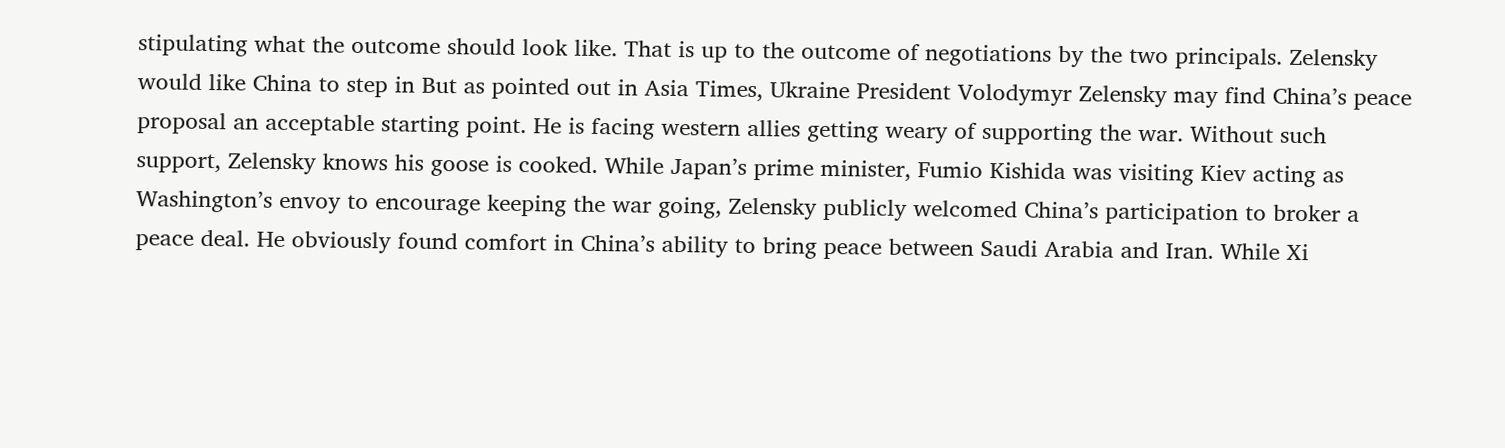stipulating what the outcome should look like. That is up to the outcome of negotiations by the two principals. Zelensky would like China to step in But as pointed out in Asia Times, Ukraine President Volodymyr Zelensky may find China’s peace proposal an acceptable starting point. He is facing western allies getting weary of supporting the war. Without such support, Zelensky knows his goose is cooked. While Japan’s prime minister, Fumio Kishida was visiting Kiev acting as Washington’s envoy to encourage keeping the war going, Zelensky publicly welcomed China’s participation to broker a peace deal. He obviously found comfort in China’s ability to bring peace between Saudi Arabia and Iran. While Xi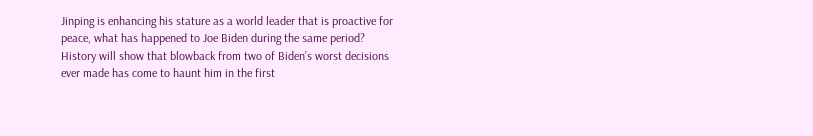Jinping is enhancing his stature as a world leader that is proactive for peace, what has happened to Joe Biden during the same period? History will show that blowback from two of Biden’s worst decisions ever made has come to haunt him in the first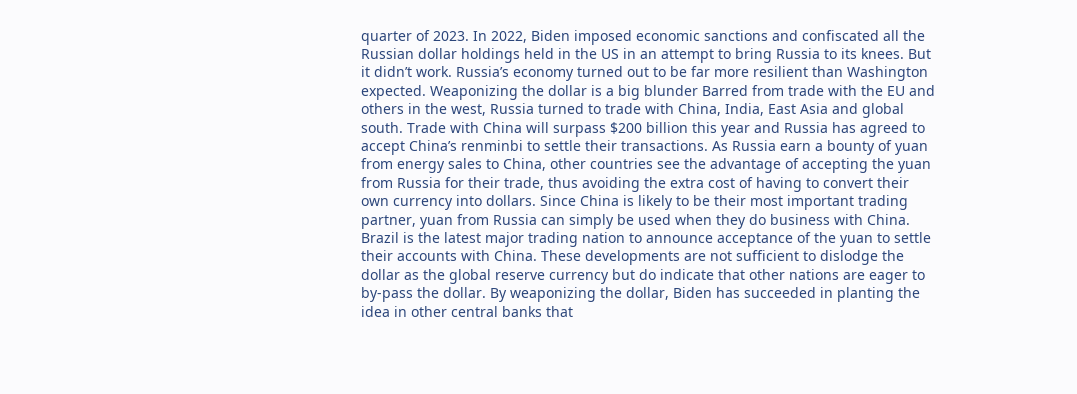quarter of 2023. In 2022, Biden imposed economic sanctions and confiscated all the Russian dollar holdings held in the US in an attempt to bring Russia to its knees. But it didn’t work. Russia’s economy turned out to be far more resilient than Washington expected. Weaponizing the dollar is a big blunder Barred from trade with the EU and others in the west, Russia turned to trade with China, India, East Asia and global south. Trade with China will surpass $200 billion this year and Russia has agreed to accept China’s renminbi to settle their transactions. As Russia earn a bounty of yuan from energy sales to China, other countries see the advantage of accepting the yuan from Russia for their trade, thus avoiding the extra cost of having to convert their own currency into dollars. Since China is likely to be their most important trading partner, yuan from Russia can simply be used when they do business with China. Brazil is the latest major trading nation to announce acceptance of the yuan to settle their accounts with China. These developments are not sufficient to dislodge the dollar as the global reserve currency but do indicate that other nations are eager to by-pass the dollar. By weaponizing the dollar, Biden has succeeded in planting the idea in other central banks that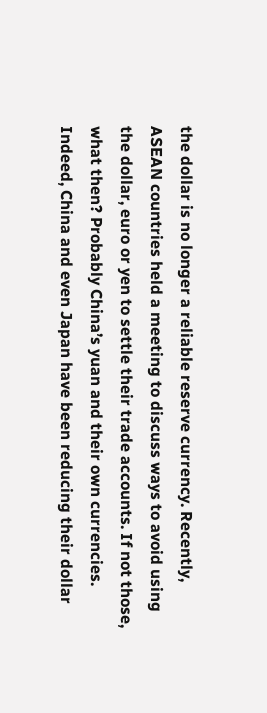the dollar is no longer a reliable reserve currency. Recently, ASEAN countries held a meeting to discuss ways to avoid using the dollar, euro or yen to settle their trade accounts. If not those, what then? Probably China’s yuan and their own currencies. Indeed, China and even Japan have been reducing their dollar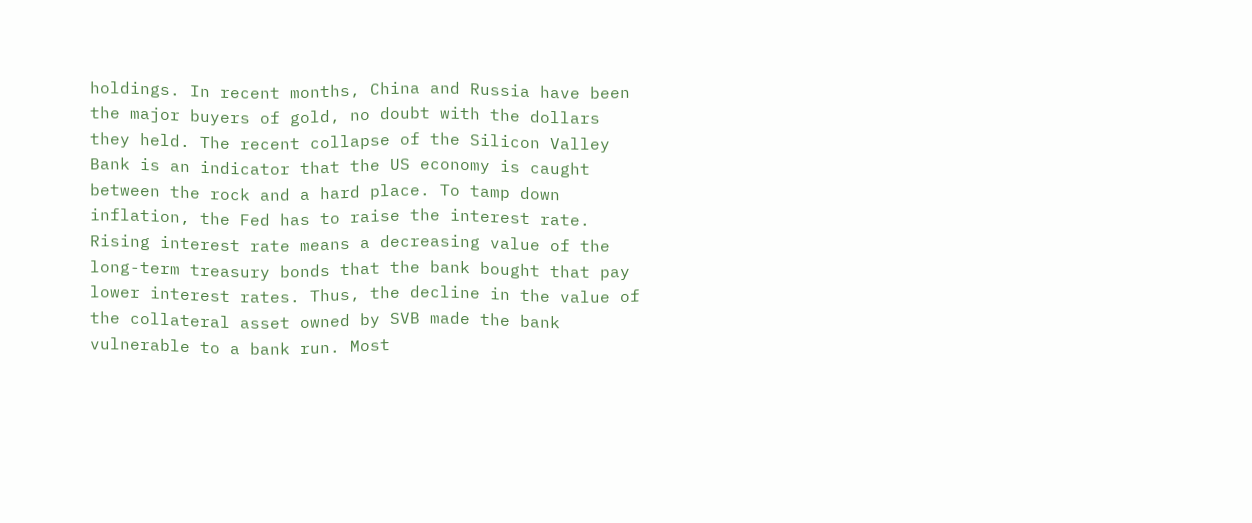holdings. In recent months, China and Russia have been the major buyers of gold, no doubt with the dollars they held. The recent collapse of the Silicon Valley Bank is an indicator that the US economy is caught between the rock and a hard place. To tamp down inflation, the Fed has to raise the interest rate. Rising interest rate means a decreasing value of the long-term treasury bonds that the bank bought that pay lower interest rates. Thus, the decline in the value of the collateral asset owned by SVB made the bank vulnerable to a bank run. Most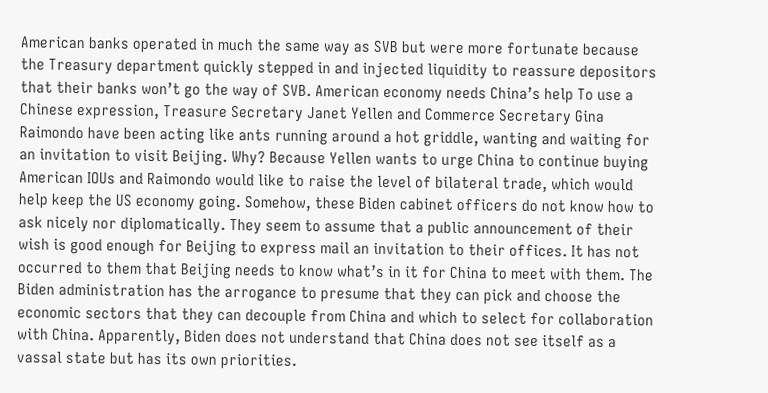American banks operated in much the same way as SVB but were more fortunate because the Treasury department quickly stepped in and injected liquidity to reassure depositors that their banks won’t go the way of SVB. American economy needs China’s help To use a Chinese expression, Treasure Secretary Janet Yellen and Commerce Secretary Gina Raimondo have been acting like ants running around a hot griddle, wanting and waiting for an invitation to visit Beijing. Why? Because Yellen wants to urge China to continue buying American IOUs and Raimondo would like to raise the level of bilateral trade, which would help keep the US economy going. Somehow, these Biden cabinet officers do not know how to ask nicely nor diplomatically. They seem to assume that a public announcement of their wish is good enough for Beijing to express mail an invitation to their offices. It has not occurred to them that Beijing needs to know what’s in it for China to meet with them. The Biden administration has the arrogance to presume that they can pick and choose the economic sectors that they can decouple from China and which to select for collaboration with China. Apparently, Biden does not understand that China does not see itself as a vassal state but has its own priorities.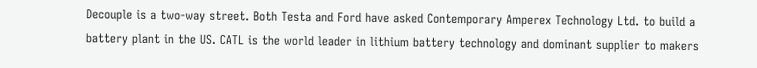Decouple is a two-way street. Both Testa and Ford have asked Contemporary Amperex Technology Ltd. to build a battery plant in the US. CATL is the world leader in lithium battery technology and dominant supplier to makers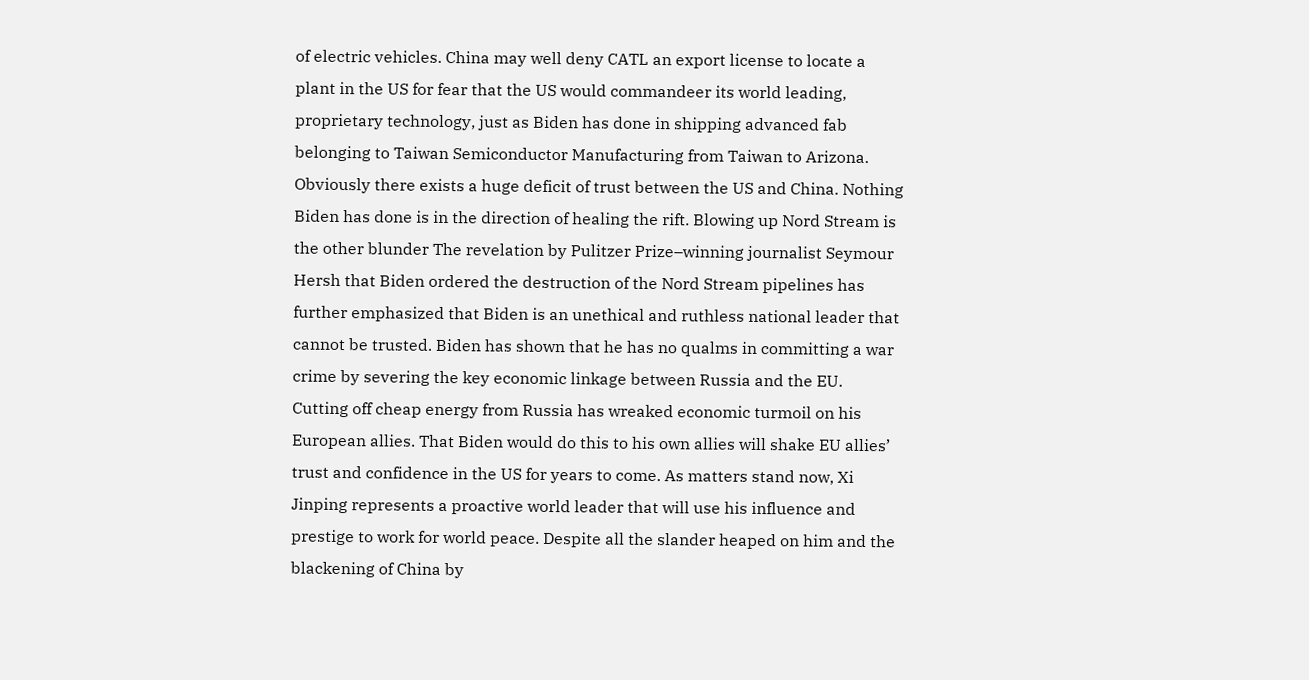of electric vehicles. China may well deny CATL an export license to locate a plant in the US for fear that the US would commandeer its world leading, proprietary technology, just as Biden has done in shipping advanced fab belonging to Taiwan Semiconductor Manufacturing from Taiwan to Arizona. Obviously there exists a huge deficit of trust between the US and China. Nothing Biden has done is in the direction of healing the rift. Blowing up Nord Stream is the other blunder The revelation by Pulitzer Prize–winning journalist Seymour Hersh that Biden ordered the destruction of the Nord Stream pipelines has further emphasized that Biden is an unethical and ruthless national leader that cannot be trusted. Biden has shown that he has no qualms in committing a war crime by severing the key economic linkage between Russia and the EU. Cutting off cheap energy from Russia has wreaked economic turmoil on his European allies. That Biden would do this to his own allies will shake EU allies’ trust and confidence in the US for years to come. As matters stand now, Xi Jinping represents a proactive world leader that will use his influence and prestige to work for world peace. Despite all the slander heaped on him and the blackening of China by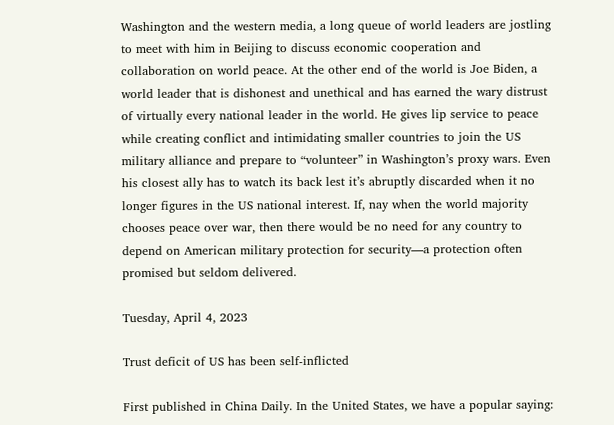Washington and the western media, a long queue of world leaders are jostling to meet with him in Beijing to discuss economic cooperation and collaboration on world peace. At the other end of the world is Joe Biden, a world leader that is dishonest and unethical and has earned the wary distrust of virtually every national leader in the world. He gives lip service to peace while creating conflict and intimidating smaller countries to join the US military alliance and prepare to “volunteer” in Washington’s proxy wars. Even his closest ally has to watch its back lest it’s abruptly discarded when it no longer figures in the US national interest. If, nay when the world majority chooses peace over war, then there would be no need for any country to depend on American military protection for security—a protection often promised but seldom delivered.

Tuesday, April 4, 2023

Trust deficit of US has been self-inflicted

First published in China Daily. In the United States, we have a popular saying: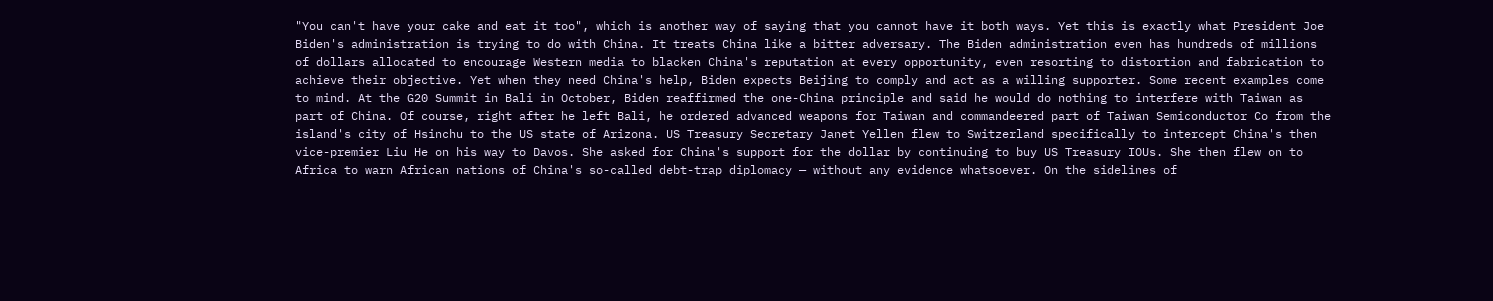"You can't have your cake and eat it too", which is another way of saying that you cannot have it both ways. Yet this is exactly what President Joe Biden's administration is trying to do with China. It treats China like a bitter adversary. The Biden administration even has hundreds of millions of dollars allocated to encourage Western media to blacken China's reputation at every opportunity, even resorting to distortion and fabrication to achieve their objective. Yet when they need China's help, Biden expects Beijing to comply and act as a willing supporter. Some recent examples come to mind. At the G20 Summit in Bali in October, Biden reaffirmed the one-China principle and said he would do nothing to interfere with Taiwan as part of China. Of course, right after he left Bali, he ordered advanced weapons for Taiwan and commandeered part of Taiwan Semiconductor Co from the island's city of Hsinchu to the US state of Arizona. US Treasury Secretary Janet Yellen flew to Switzerland specifically to intercept China's then vice-premier Liu He on his way to Davos. She asked for China's support for the dollar by continuing to buy US Treasury IOUs. She then flew on to Africa to warn African nations of China's so-called debt-trap diplomacy — without any evidence whatsoever. On the sidelines of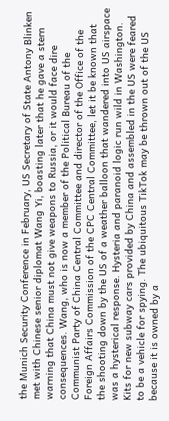the Munich Security Conference in February, US Secretary of State Antony Blinken met with Chinese senior diplomat Wang Yi, boasting later that he gave a stern warning that China must not give weapons to Russia, or it would face dire consequences. Wang, who is now a member of the Political Bureau of the Communist Party of China Central Committee and director of the Office of the Foreign Affairs Commission of the CPC Central Committee, let it be known that the shooting down by the US of a weather balloon that wandered into US airspace was a hysterical response. Hysteria and paranoid logic run wild in Washington. Kits for new subway cars provided by China and assembled in the US were feared to be a vehicle for spying. The ubiquitous TikTok may be thrown out of the US because it is owned by a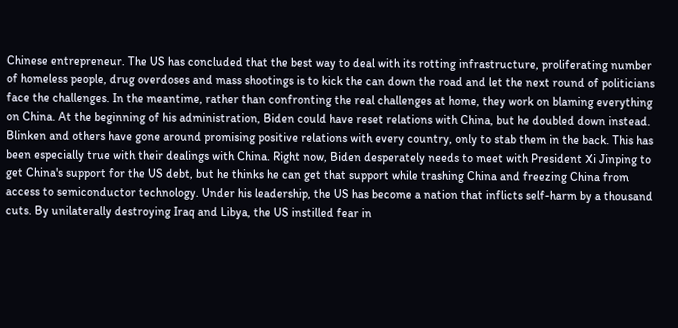Chinese entrepreneur. The US has concluded that the best way to deal with its rotting infrastructure, proliferating number of homeless people, drug overdoses and mass shootings is to kick the can down the road and let the next round of politicians face the challenges. In the meantime, rather than confronting the real challenges at home, they work on blaming everything on China. At the beginning of his administration, Biden could have reset relations with China, but he doubled down instead. Blinken and others have gone around promising positive relations with every country, only to stab them in the back. This has been especially true with their dealings with China. Right now, Biden desperately needs to meet with President Xi Jinping to get China's support for the US debt, but he thinks he can get that support while trashing China and freezing China from access to semiconductor technology. Under his leadership, the US has become a nation that inflicts self-harm by a thousand cuts. By unilaterally destroying Iraq and Libya, the US instilled fear in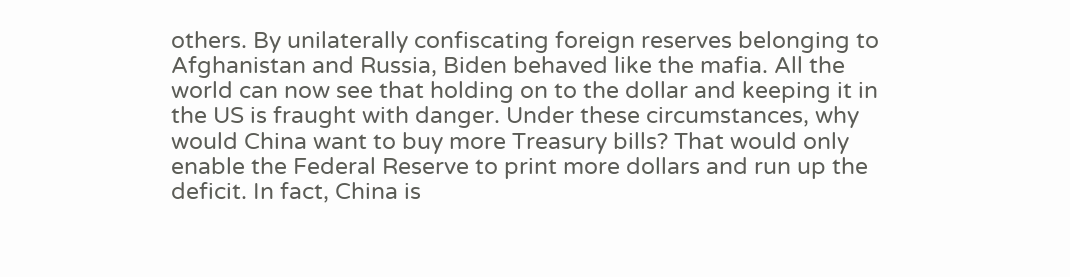others. By unilaterally confiscating foreign reserves belonging to Afghanistan and Russia, Biden behaved like the mafia. All the world can now see that holding on to the dollar and keeping it in the US is fraught with danger. Under these circumstances, why would China want to buy more Treasury bills? That would only enable the Federal Reserve to print more dollars and run up the deficit. In fact, China is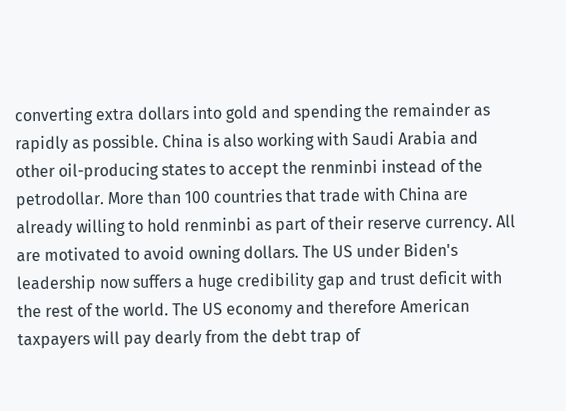converting extra dollars into gold and spending the remainder as rapidly as possible. China is also working with Saudi Arabia and other oil-producing states to accept the renminbi instead of the petrodollar. More than 100 countries that trade with China are already willing to hold renminbi as part of their reserve currency. All are motivated to avoid owning dollars. The US under Biden's leadership now suffers a huge credibility gap and trust deficit with the rest of the world. The US economy and therefore American taxpayers will pay dearly from the debt trap of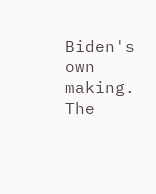Biden's own making. The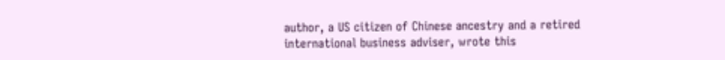author, a US citizen of Chinese ancestry and a retired international business adviser, wrote this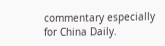commentary especially for China Daily.